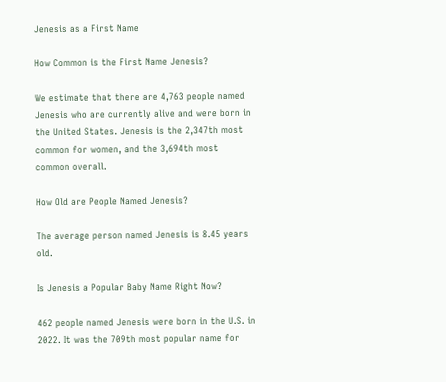Jenesis as a First Name

How Common is the First Name Jenesis?

We estimate that there are 4,763 people named Jenesis who are currently alive and were born in the United States. Jenesis is the 2,347th most common for women, and the 3,694th most common overall.

How Old are People Named Jenesis?

The average person named Jenesis is 8.45 years old.

Is Jenesis a Popular Baby Name Right Now?

462 people named Jenesis were born in the U.S. in 2022. It was the 709th most popular name for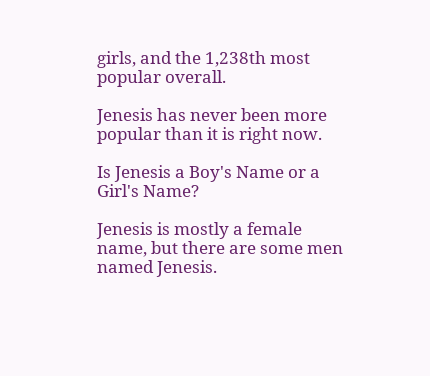girls, and the 1,238th most popular overall.

Jenesis has never been more popular than it is right now.

Is Jenesis a Boy's Name or a Girl's Name?

Jenesis is mostly a female name, but there are some men named Jenesis.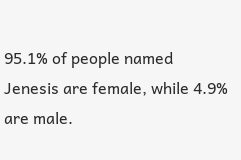95.1% of people named Jenesis are female, while 4.9% are male.